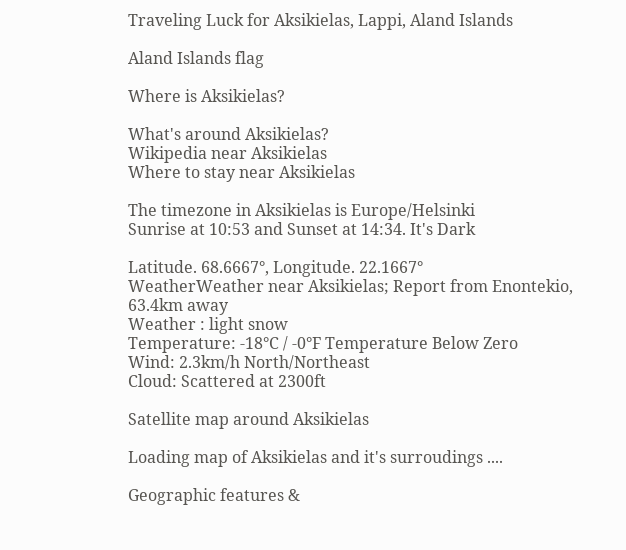Traveling Luck for Aksikielas, Lappi, Aland Islands

Aland Islands flag

Where is Aksikielas?

What's around Aksikielas?
Wikipedia near Aksikielas
Where to stay near Aksikielas

The timezone in Aksikielas is Europe/Helsinki
Sunrise at 10:53 and Sunset at 14:34. It's Dark

Latitude. 68.6667°, Longitude. 22.1667°
WeatherWeather near Aksikielas; Report from Enontekio, 63.4km away
Weather : light snow
Temperature: -18°C / -0°F Temperature Below Zero
Wind: 2.3km/h North/Northeast
Cloud: Scattered at 2300ft

Satellite map around Aksikielas

Loading map of Aksikielas and it's surroudings ....

Geographic features &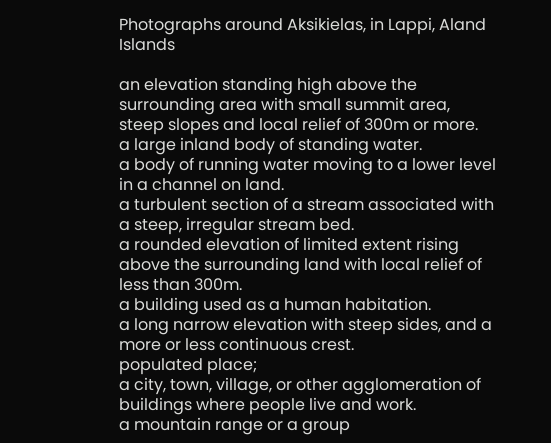Photographs around Aksikielas, in Lappi, Aland Islands

an elevation standing high above the surrounding area with small summit area, steep slopes and local relief of 300m or more.
a large inland body of standing water.
a body of running water moving to a lower level in a channel on land.
a turbulent section of a stream associated with a steep, irregular stream bed.
a rounded elevation of limited extent rising above the surrounding land with local relief of less than 300m.
a building used as a human habitation.
a long narrow elevation with steep sides, and a more or less continuous crest.
populated place;
a city, town, village, or other agglomeration of buildings where people live and work.
a mountain range or a group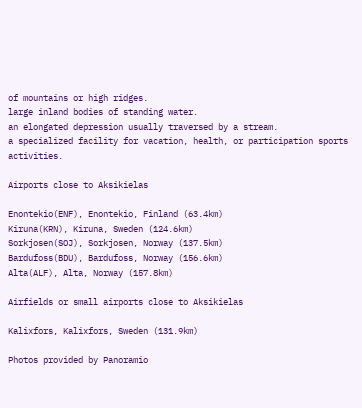of mountains or high ridges.
large inland bodies of standing water.
an elongated depression usually traversed by a stream.
a specialized facility for vacation, health, or participation sports activities.

Airports close to Aksikielas

Enontekio(ENF), Enontekio, Finland (63.4km)
Kiruna(KRN), Kiruna, Sweden (124.6km)
Sorkjosen(SOJ), Sorkjosen, Norway (137.5km)
Bardufoss(BDU), Bardufoss, Norway (156.6km)
Alta(ALF), Alta, Norway (157.8km)

Airfields or small airports close to Aksikielas

Kalixfors, Kalixfors, Sweden (131.9km)

Photos provided by Panoramio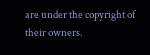are under the copyright of their owners.